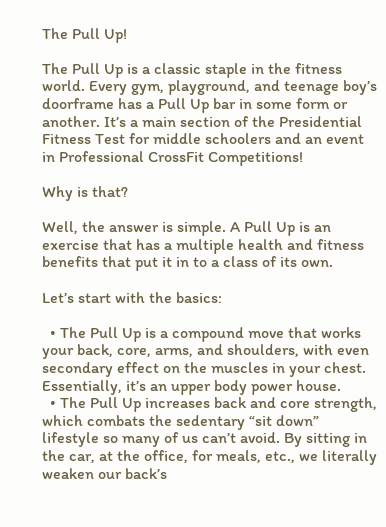The Pull Up!

The Pull Up is a classic staple in the fitness world. Every gym, playground, and teenage boy’s doorframe has a Pull Up bar in some form or another. It’s a main section of the Presidential Fitness Test for middle schoolers and an event in Professional CrossFit Competitions!

Why is that?

Well, the answer is simple. A Pull Up is an exercise that has a multiple health and fitness benefits that put it in to a class of its own.

Let’s start with the basics:

  • The Pull Up is a compound move that works your back, core, arms, and shoulders, with even secondary effect on the muscles in your chest. Essentially, it’s an upper body power house.
  • The Pull Up increases back and core strength, which combats the sedentary “sit down” lifestyle so many of us can’t avoid. By sitting in the car, at the office, for meals, etc., we literally weaken our back’s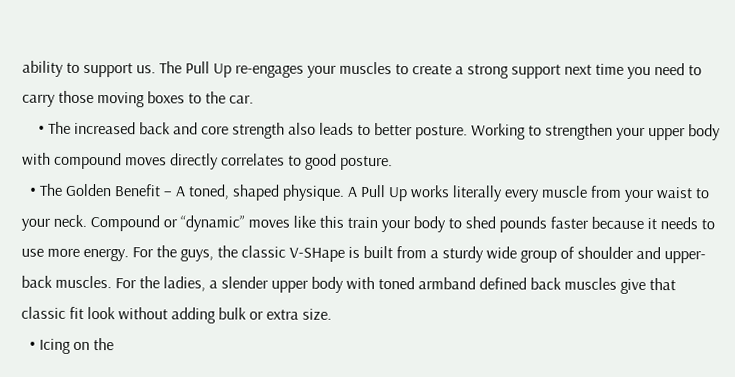ability to support us. The Pull Up re-engages your muscles to create a strong support next time you need to carry those moving boxes to the car.
    • The increased back and core strength also leads to better posture. Working to strengthen your upper body with compound moves directly correlates to good posture.
  • The Golden Benefit – A toned, shaped physique. A Pull Up works literally every muscle from your waist to your neck. Compound or “dynamic” moves like this train your body to shed pounds faster because it needs to use more energy. For the guys, the classic V-SHape is built from a sturdy wide group of shoulder and upper-back muscles. For the ladies, a slender upper body with toned armband defined back muscles give that classic fit look without adding bulk or extra size.
  • Icing on the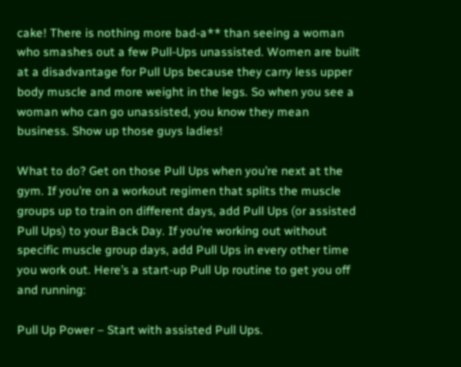cake! There is nothing more bad-a** than seeing a woman who smashes out a few Pull-Ups unassisted. Women are built at a disadvantage for Pull Ups because they carry less upper body muscle and more weight in the legs. So when you see a woman who can go unassisted, you know they mean business. Show up those guys ladies!

What to do? Get on those Pull Ups when you’re next at the gym. If you’re on a workout regimen that splits the muscle groups up to train on different days, add Pull Ups (or assisted Pull Ups) to your Back Day. If you’re working out without specific muscle group days, add Pull Ups in every other time you work out. Here’s a start-up Pull Up routine to get you off and running:

Pull Up Power – Start with assisted Pull Ups.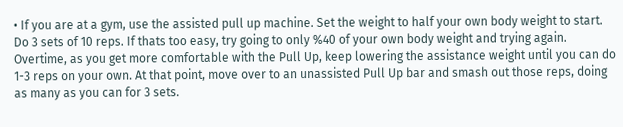• If you are at a gym, use the assisted pull up machine. Set the weight to half your own body weight to start. Do 3 sets of 10 reps. If thats too easy, try going to only %40 of your own body weight and trying again. Overtime, as you get more comfortable with the Pull Up, keep lowering the assistance weight until you can do 1-3 reps on your own. At that point, move over to an unassisted Pull Up bar and smash out those reps, doing as many as you can for 3 sets.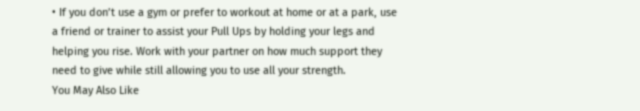• If you don’t use a gym or prefer to workout at home or at a park, use a friend or trainer to assist your Pull Ups by holding your legs and helping you rise. Work with your partner on how much support they need to give while still allowing you to use all your strength.
You May Also Like